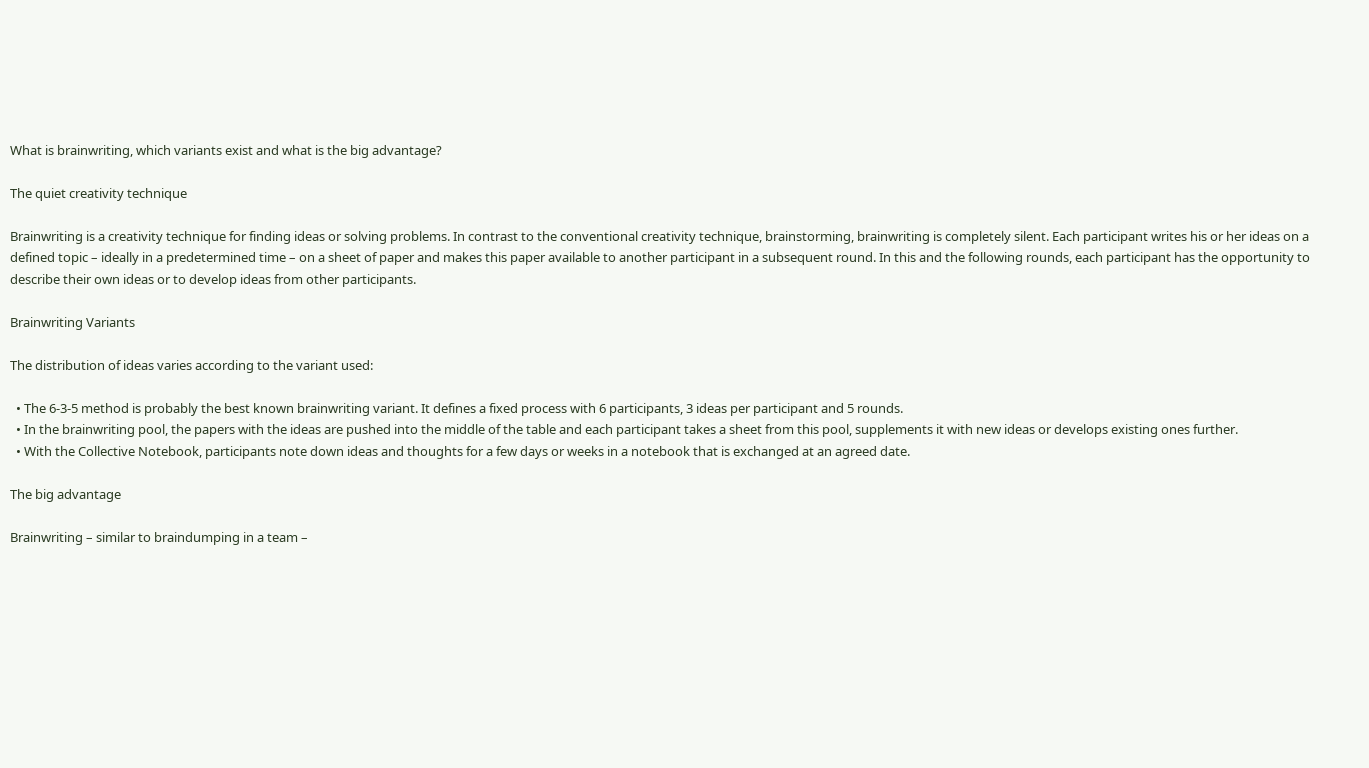What is brainwriting, which variants exist and what is the big advantage?

The quiet creativity technique

Brainwriting is a creativity technique for finding ideas or solving problems. In contrast to the conventional creativity technique, brainstorming, brainwriting is completely silent. Each participant writes his or her ideas on a defined topic – ideally in a predetermined time – on a sheet of paper and makes this paper available to another participant in a subsequent round. In this and the following rounds, each participant has the opportunity to describe their own ideas or to develop ideas from other participants.

Brainwriting Variants

The distribution of ideas varies according to the variant used:

  • The 6-3-5 method is probably the best known brainwriting variant. It defines a fixed process with 6 participants, 3 ideas per participant and 5 rounds.
  • In the brainwriting pool, the papers with the ideas are pushed into the middle of the table and each participant takes a sheet from this pool, supplements it with new ideas or develops existing ones further.
  • With the Collective Notebook, participants note down ideas and thoughts for a few days or weeks in a notebook that is exchanged at an agreed date.

The big advantage

Brainwriting – similar to braindumping in a team –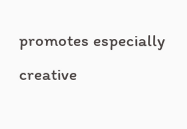promotes especially creative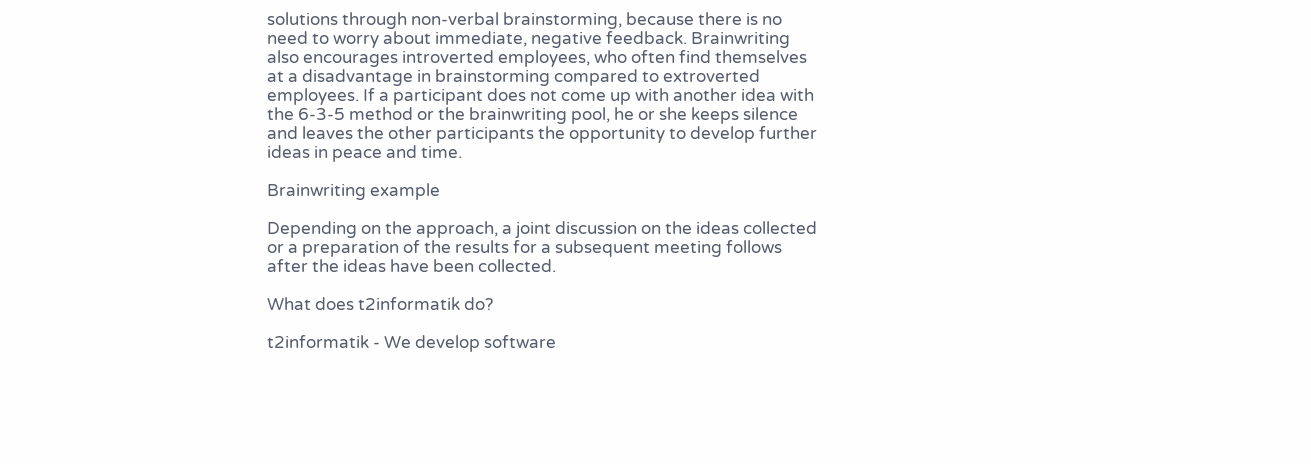solutions through non-verbal brainstorming, because there is no need to worry about immediate, negative feedback. Brainwriting also encourages introverted employees, who often find themselves at a disadvantage in brainstorming compared to extroverted employees. If a participant does not come up with another idea with the 6-3-5 method or the brainwriting pool, he or she keeps silence and leaves the other participants the opportunity to develop further ideas in peace and time.

Brainwriting example

Depending on the approach, a joint discussion on the ideas collected or a preparation of the results for a subsequent meeting follows after the ideas have been collected.

What does t2informatik do?

t2informatik - We develop software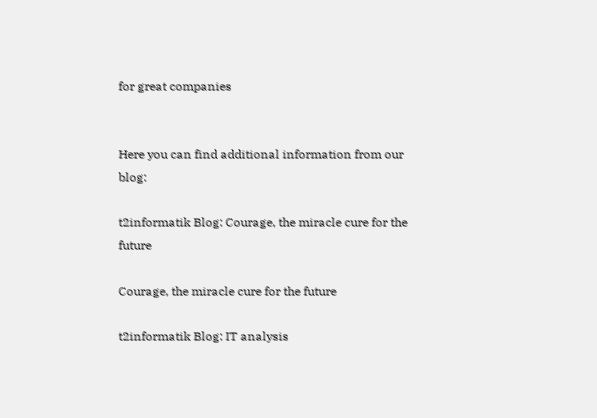for great companies


Here you can find additional information from our blog:

t2informatik Blog: Courage, the miracle cure for the future

Courage, the miracle cure for the future

t2informatik Blog: IT analysis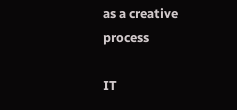as a creative process

IT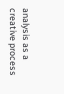analysis as a creative process